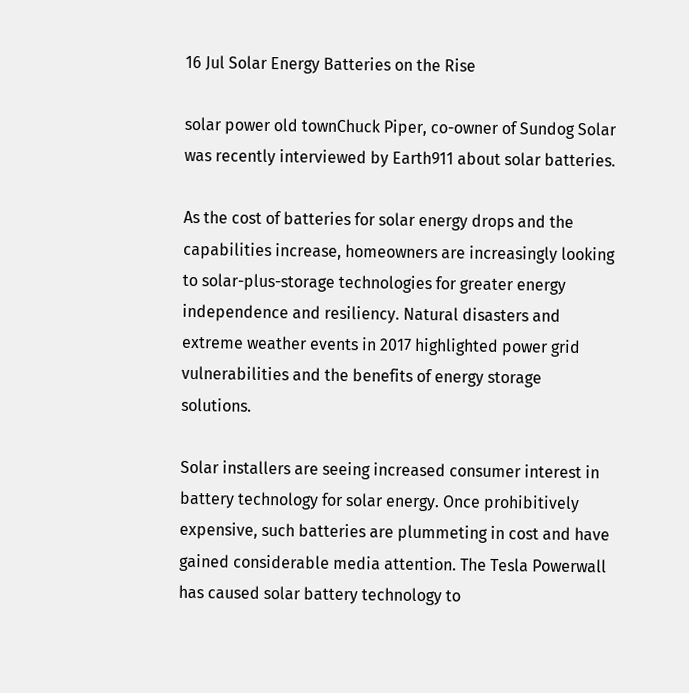16 Jul Solar Energy Batteries on the Rise

solar power old townChuck Piper, co-owner of Sundog Solar was recently interviewed by Earth911 about solar batteries.

As the cost of batteries for solar energy drops and the capabilities increase, homeowners are increasingly looking to solar-plus-storage technologies for greater energy independence and resiliency. Natural disasters and extreme weather events in 2017 highlighted power grid vulnerabilities and the benefits of energy storage solutions.

Solar installers are seeing increased consumer interest in battery technology for solar energy. Once prohibitively expensive, such batteries are plummeting in cost and have gained considerable media attention. The Tesla Powerwall has caused solar battery technology to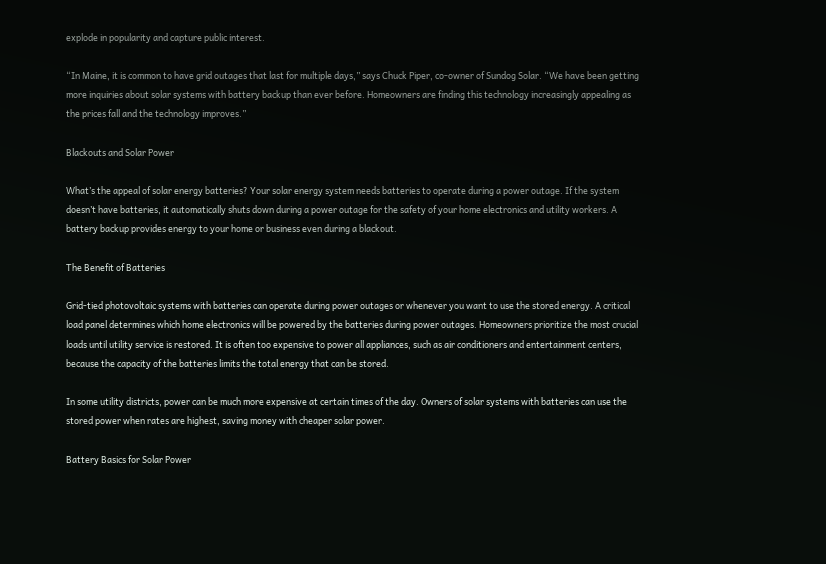explode in popularity and capture public interest.

“In Maine, it is common to have grid outages that last for multiple days,” says Chuck Piper, co-owner of Sundog Solar. “We have been getting more inquiries about solar systems with battery backup than ever before. Homeowners are finding this technology increasingly appealing as the prices fall and the technology improves.”

Blackouts and Solar Power

What’s the appeal of solar energy batteries? Your solar energy system needs batteries to operate during a power outage. If the system doesn’t have batteries, it automatically shuts down during a power outage for the safety of your home electronics and utility workers. A battery backup provides energy to your home or business even during a blackout.

The Benefit of Batteries

Grid-tied photovoltaic systems with batteries can operate during power outages or whenever you want to use the stored energy. A critical load panel determines which home electronics will be powered by the batteries during power outages. Homeowners prioritize the most crucial loads until utility service is restored. It is often too expensive to power all appliances, such as air conditioners and entertainment centers, because the capacity of the batteries limits the total energy that can be stored.

In some utility districts, power can be much more expensive at certain times of the day. Owners of solar systems with batteries can use the stored power when rates are highest, saving money with cheaper solar power.

Battery Basics for Solar Power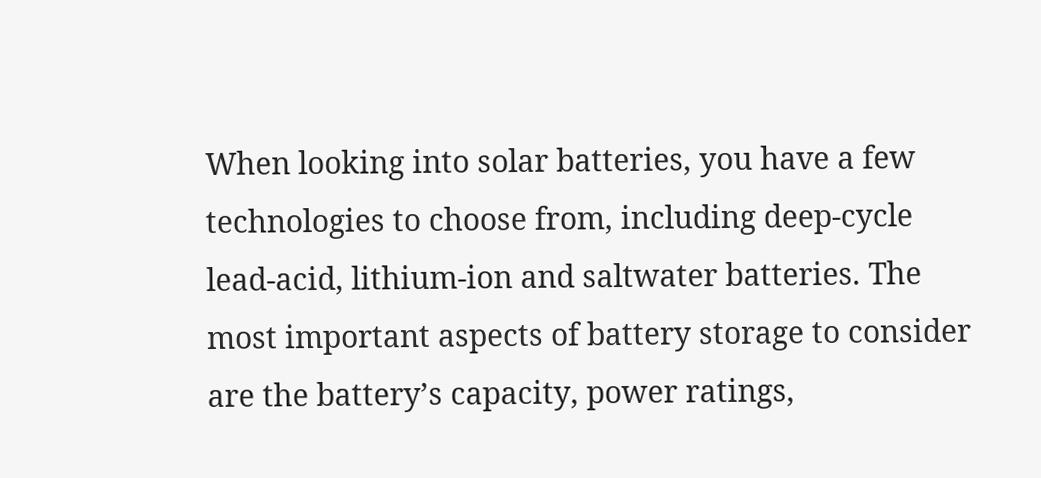When looking into solar batteries, you have a few technologies to choose from, including deep-cycle lead-acid, lithium-ion and saltwater batteries. The most important aspects of battery storage to consider are the battery’s capacity, power ratings,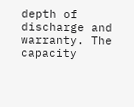depth of discharge and warranty. The capacity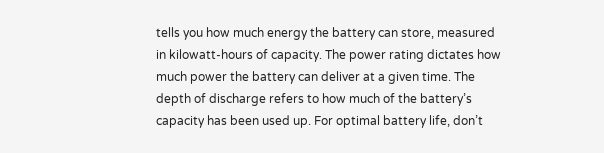tells you how much energy the battery can store, measured in kilowatt-hours of capacity. The power rating dictates how much power the battery can deliver at a given time. The depth of discharge refers to how much of the battery’s capacity has been used up. For optimal battery life, don’t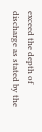exceed the depth of discharge as stated by the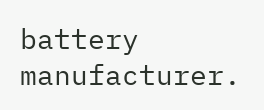battery manufacturer.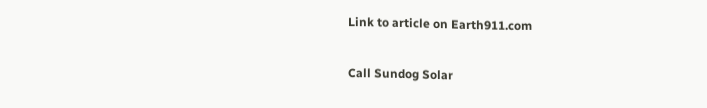Link to article on Earth911.com

Call Sundog Solar